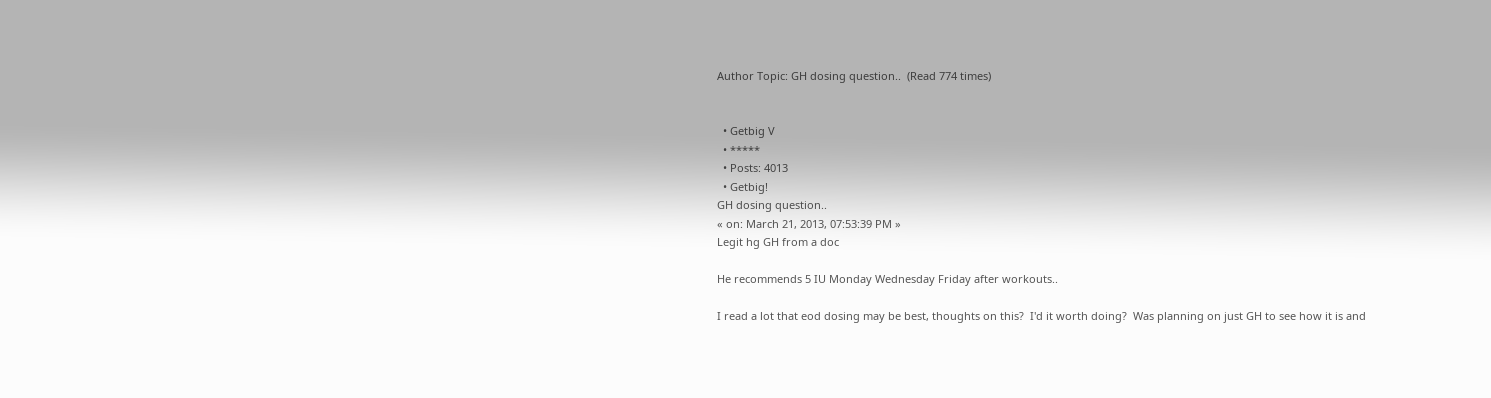Author Topic: GH dosing question..  (Read 774 times)


  • Getbig V
  • *****
  • Posts: 4013
  • Getbig!
GH dosing question..
« on: March 21, 2013, 07:53:39 PM »
Legit hg GH from a doc

He recommends 5 IU Monday Wednesday Friday after workouts..

I read a lot that eod dosing may be best, thoughts on this?  I'd it worth doing?  Was planning on just GH to see how it is and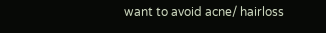want to avoid acne/ hairloss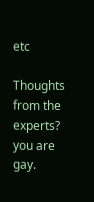etc

Thoughts from the experts?
you are gay.